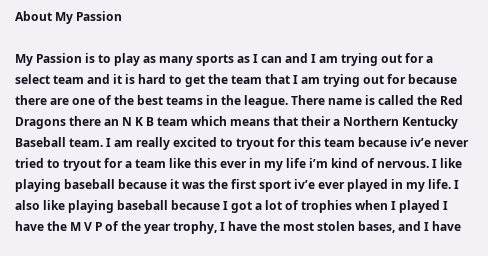About My Passion

My Passion is to play as many sports as I can and I am trying out for a select team and it is hard to get the team that I am trying out for because there are one of the best teams in the league. There name is called the Red Dragons there an N K B team which means that their a Northern Kentucky Baseball team. I am really excited to tryout for this team because iv’e never tried to tryout for a team like this ever in my life i’m kind of nervous. I like playing baseball because it was the first sport iv’e ever played in my life. I also like playing baseball because I got a lot of trophies when I played I have the M V P of the year trophy, I have the most stolen bases, and I have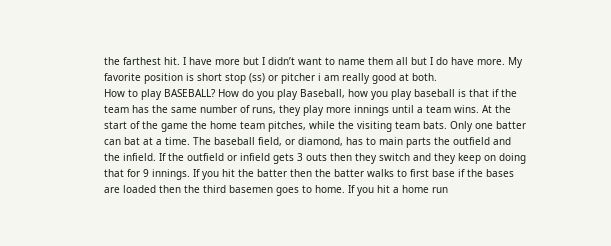the farthest hit. I have more but I didn’t want to name them all but I do have more. My favorite position is short stop (ss) or pitcher i am really good at both.                                                                                                                                                                                                                                     How to play BASEBALL? How do you play Baseball, how you play baseball is that if the team has the same number of runs, they play more innings until a team wins. At the start of the game the home team pitches, while the visiting team bats. Only one batter can bat at a time. The baseball field, or diamond, has to main parts the outfield and the infield. If the outfield or infield gets 3 outs then they switch and they keep on doing that for 9 innings. If you hit the batter then the batter walks to first base if the bases are loaded then the third basemen goes to home. If you hit a home run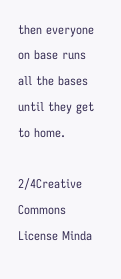then everyone on base runs all the bases until they get to home.

2/4Creative Commons License Minda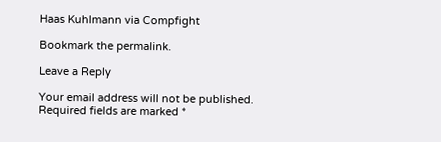Haas Kuhlmann via Compfight

Bookmark the permalink.

Leave a Reply

Your email address will not be published. Required fields are marked *